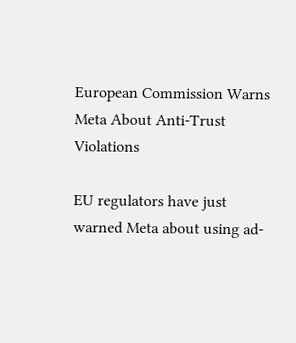European Commission Warns Meta About Anti-Trust Violations

EU regulators have just warned Meta about using ad-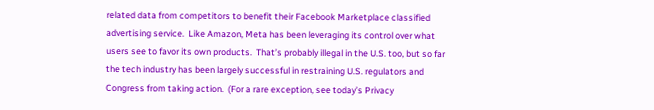related data from competitors to benefit their Facebook Marketplace classified advertising service.  Like Amazon, Meta has been leveraging its control over what users see to favor its own products.  That’s probably illegal in the U.S. too, but so far the tech industry has been largely successful in restraining U.S. regulators and Congress from taking action.  (For a rare exception, see today’s Privacy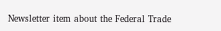Newsletter item about the Federal Trade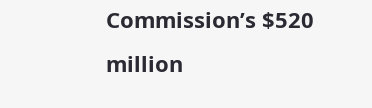Commission’s $520 million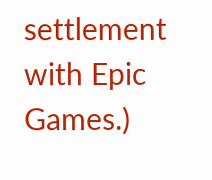settlement with Epic Games.)